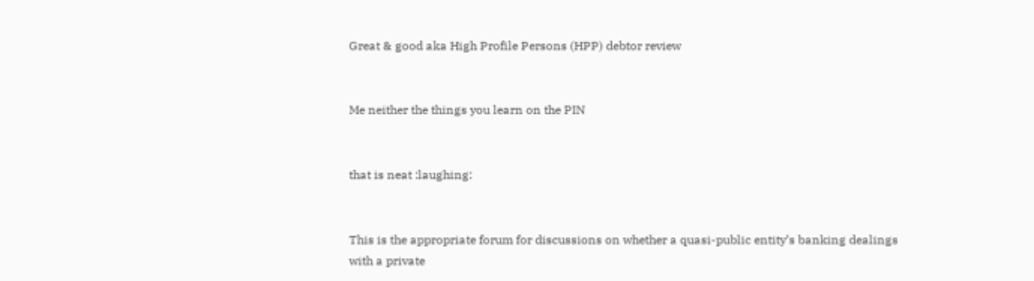Great & good aka High Profile Persons (HPP) debtor review


Me neither the things you learn on the PIN


that is neat :laughing:


This is the appropriate forum for discussions on whether a quasi-public entity’s banking dealings with a private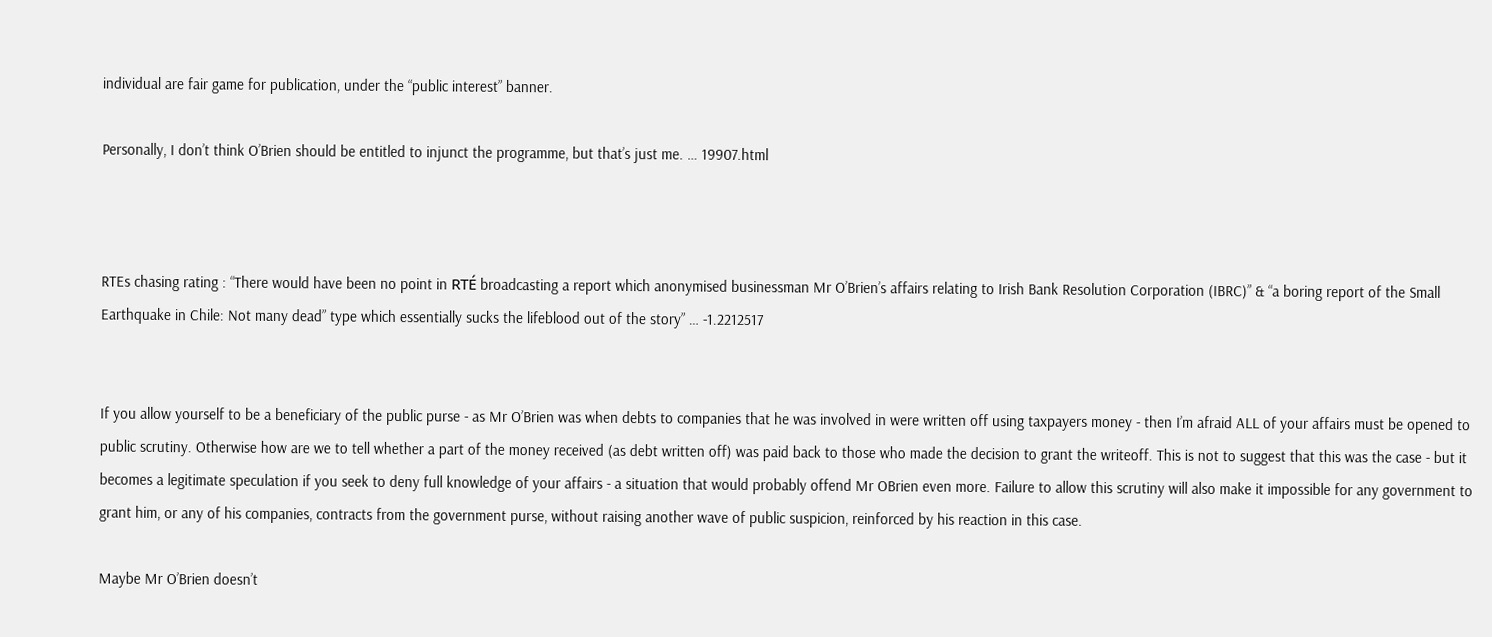individual are fair game for publication, under the “public interest” banner.

Personally, I don’t think O’Brien should be entitled to injunct the programme, but that’s just me. … 19907.html



RTEs chasing rating : “There would have been no point in RTÉ broadcasting a report which anonymised businessman Mr O’Brien’s affairs relating to Irish Bank Resolution Corporation (IBRC)” & “a boring report of the Small Earthquake in Chile: Not many dead” type which essentially sucks the lifeblood out of the story” … -1.2212517


If you allow yourself to be a beneficiary of the public purse - as Mr O’Brien was when debts to companies that he was involved in were written off using taxpayers money - then I’m afraid ALL of your affairs must be opened to public scrutiny. Otherwise how are we to tell whether a part of the money received (as debt written off) was paid back to those who made the decision to grant the writeoff. This is not to suggest that this was the case - but it becomes a legitimate speculation if you seek to deny full knowledge of your affairs - a situation that would probably offend Mr OBrien even more. Failure to allow this scrutiny will also make it impossible for any government to grant him, or any of his companies, contracts from the government purse, without raising another wave of public suspicion, reinforced by his reaction in this case.

Maybe Mr O’Brien doesn’t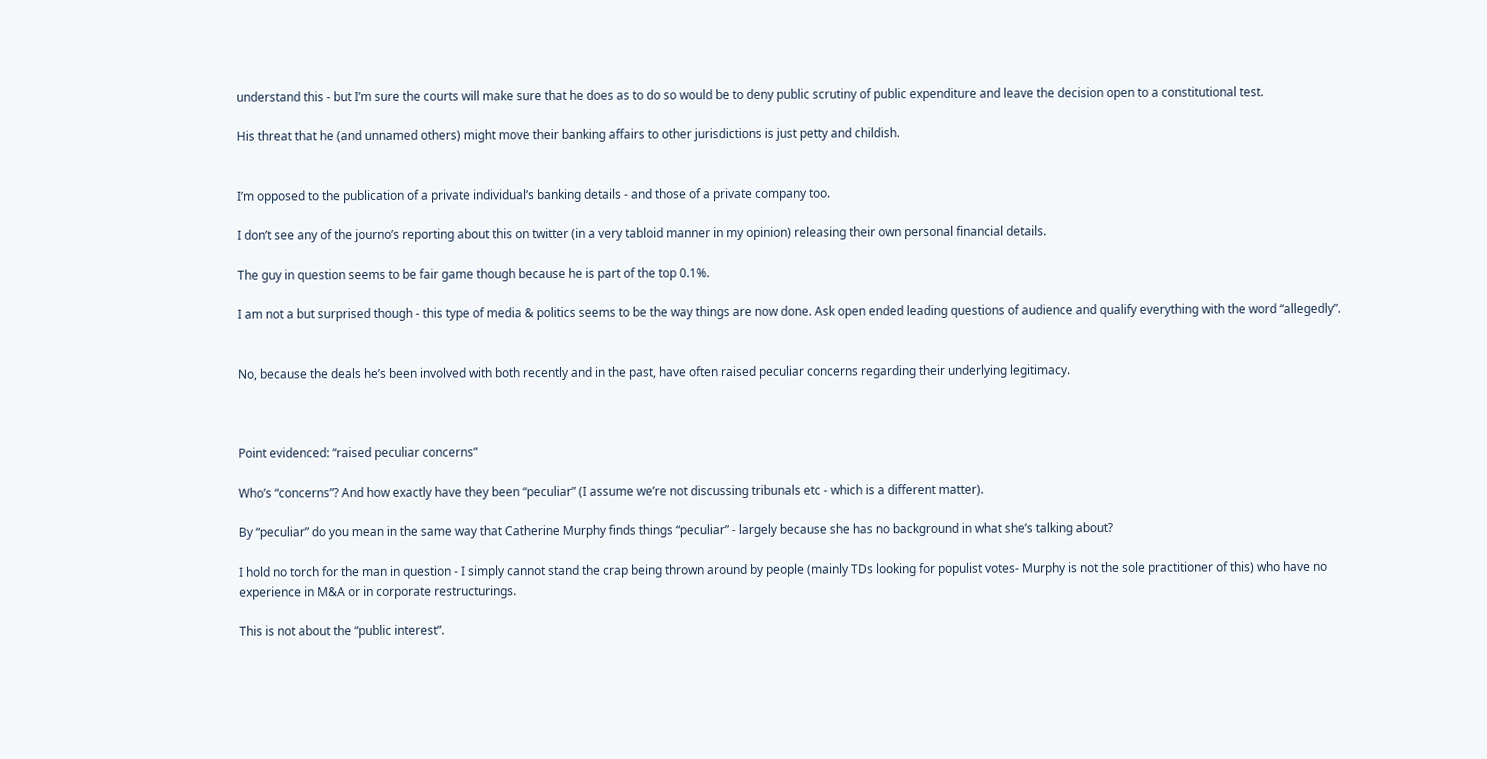understand this - but I’m sure the courts will make sure that he does as to do so would be to deny public scrutiny of public expenditure and leave the decision open to a constitutional test.

His threat that he (and unnamed others) might move their banking affairs to other jurisdictions is just petty and childish.


I’m opposed to the publication of a private individual’s banking details - and those of a private company too.

I don’t see any of the journo’s reporting about this on twitter (in a very tabloid manner in my opinion) releasing their own personal financial details.

The guy in question seems to be fair game though because he is part of the top 0.1%.

I am not a but surprised though - this type of media & politics seems to be the way things are now done. Ask open ended leading questions of audience and qualify everything with the word “allegedly”.


No, because the deals he’s been involved with both recently and in the past, have often raised peculiar concerns regarding their underlying legitimacy.



Point evidenced: “raised peculiar concerns”

Who’s “concerns”? And how exactly have they been “peculiar” (I assume we’re not discussing tribunals etc - which is a different matter).

By “peculiar” do you mean in the same way that Catherine Murphy finds things “peculiar” - largely because she has no background in what she’s talking about?

I hold no torch for the man in question - I simply cannot stand the crap being thrown around by people (mainly TDs looking for populist votes- Murphy is not the sole practitioner of this) who have no experience in M&A or in corporate restructurings.

This is not about the “public interest”.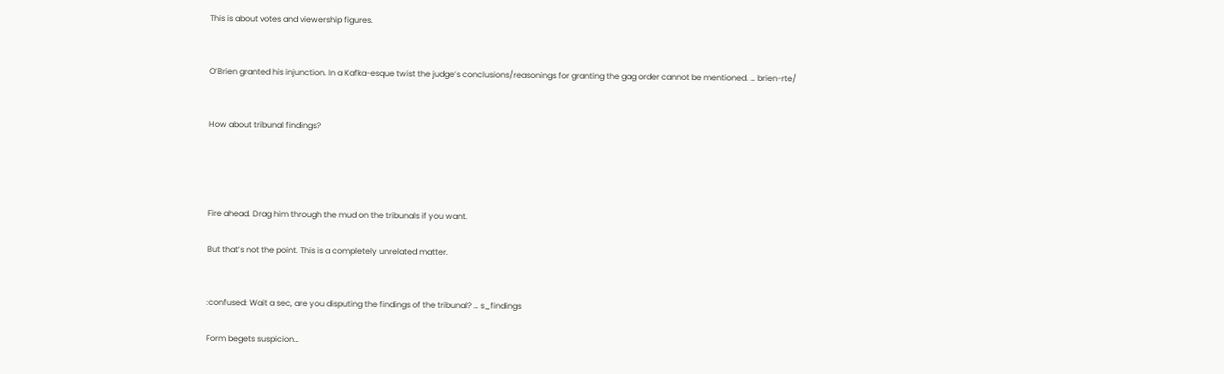This is about votes and viewership figures.


O’Brien granted his injunction. In a Kafka-esque twist the judge’s conclusions/reasonings for granting the gag order cannot be mentioned. … brien-rte/


How about tribunal findings?




Fire ahead. Drag him through the mud on the tribunals if you want.

But that’s not the point. This is a completely unrelated matter.


:confused: Wait a sec, are you disputing the findings of the tribunal? … s_findings

Form begets suspicion…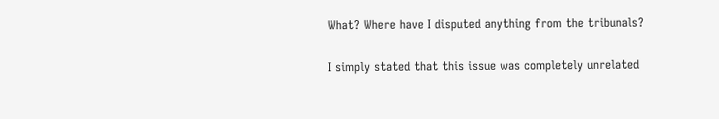What? Where have I disputed anything from the tribunals?

I simply stated that this issue was completely unrelated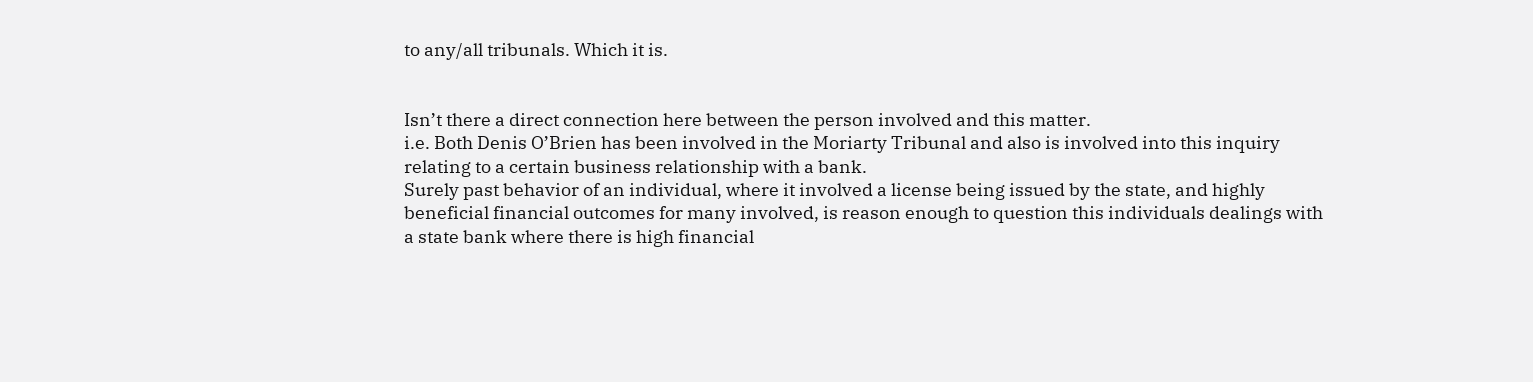to any/all tribunals. Which it is.


Isn’t there a direct connection here between the person involved and this matter.
i.e. Both Denis O’Brien has been involved in the Moriarty Tribunal and also is involved into this inquiry relating to a certain business relationship with a bank.
Surely past behavior of an individual, where it involved a license being issued by the state, and highly beneficial financial outcomes for many involved, is reason enough to question this individuals dealings with a state bank where there is high financial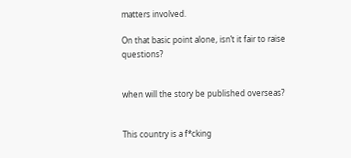matters involved.

On that basic point alone, isn’t it fair to raise questions?


when will the story be published overseas?


This country is a f*cking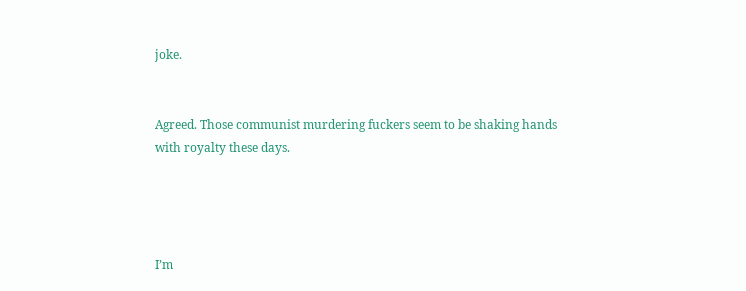joke.


Agreed. Those communist murdering fuckers seem to be shaking hands with royalty these days.




I’m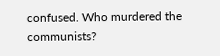confused. Who murdered the communists?